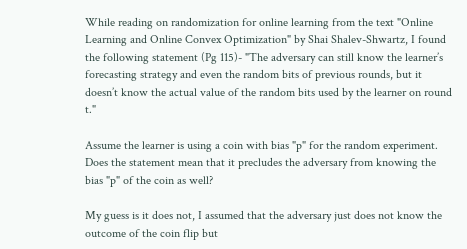While reading on randomization for online learning from the text "Online Learning and Online Convex Optimization" by Shai Shalev-Shwartz, I found the following statement (Pg 115)- "The adversary can still know the learner’s forecasting strategy and even the random bits of previous rounds, but it doesn’t know the actual value of the random bits used by the learner on round t."

Assume the learner is using a coin with bias "p" for the random experiment. Does the statement mean that it precludes the adversary from knowing the bias "p" of the coin as well?

My guess is it does not, I assumed that the adversary just does not know the outcome of the coin flip but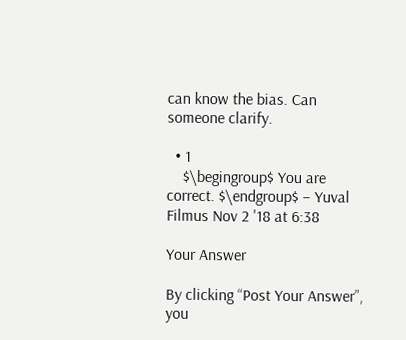can know the bias. Can someone clarify.

  • 1
    $\begingroup$ You are correct. $\endgroup$ – Yuval Filmus Nov 2 '18 at 6:38

Your Answer

By clicking “Post Your Answer”, you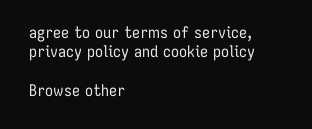agree to our terms of service, privacy policy and cookie policy

Browse other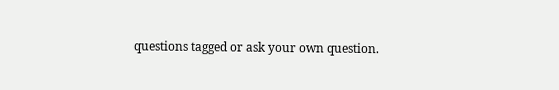questions tagged or ask your own question.